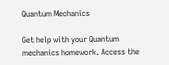Quantum Mechanics

Get help with your Quantum mechanics homework. Access the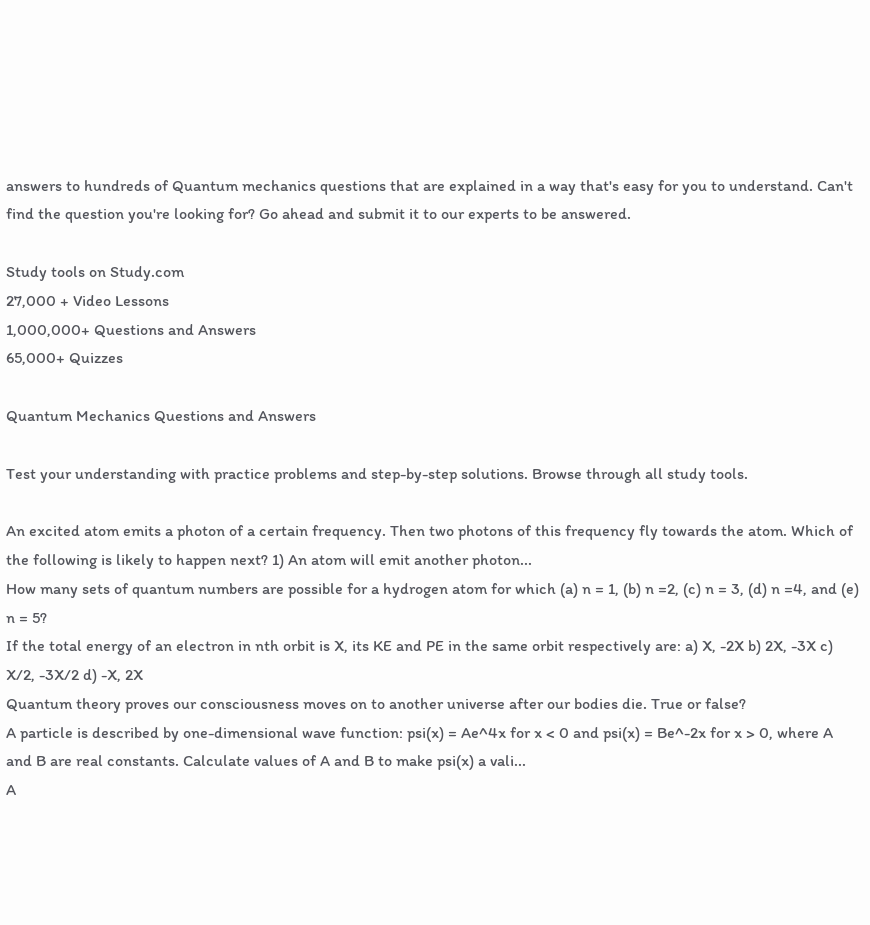answers to hundreds of Quantum mechanics questions that are explained in a way that's easy for you to understand. Can't find the question you're looking for? Go ahead and submit it to our experts to be answered.

Study tools on Study.com
27,000 + Video Lessons
1,000,000+ Questions and Answers
65,000+ Quizzes

Quantum Mechanics Questions and Answers

Test your understanding with practice problems and step-by-step solutions. Browse through all study tools.

An excited atom emits a photon of a certain frequency. Then two photons of this frequency fly towards the atom. Which of the following is likely to happen next? 1) An atom will emit another photon...
How many sets of quantum numbers are possible for a hydrogen atom for which (a) n = 1, (b) n =2, (c) n = 3, (d) n =4, and (e) n = 5?
If the total energy of an electron in nth orbit is X, its KE and PE in the same orbit respectively are: a) X, -2X b) 2X, -3X c) X/2, -3X/2 d) -X, 2X
Quantum theory proves our consciousness moves on to another universe after our bodies die. True or false?
A particle is described by one-dimensional wave function: psi(x) = Ae^4x for x < 0 and psi(x) = Be^-2x for x > 0, where A and B are real constants. Calculate values of A and B to make psi(x) a vali...
A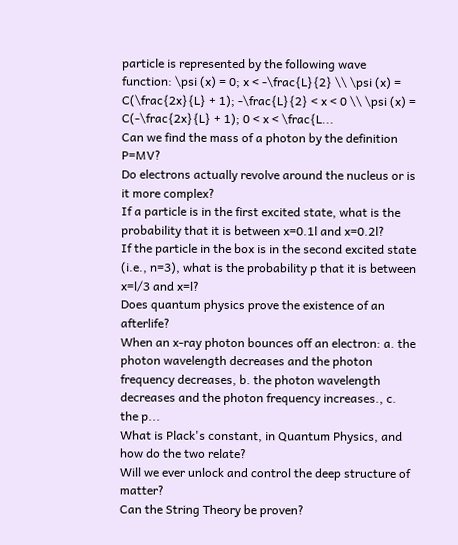particle is represented by the following wave function: \psi (x) = 0; x < -\frac{L}{2} \\ \psi (x) = C(\frac{2x}{L} + 1); -\frac{L}{2} < x < 0 \\ \psi (x) = C(-\frac{2x}{L} + 1); 0 < x < \frac{L...
Can we find the mass of a photon by the definition P=MV?
Do electrons actually revolve around the nucleus or is it more complex?
If a particle is in the first excited state, what is the probability that it is between x=0.1l and x=0.2l?
If the particle in the box is in the second excited state (i.e., n=3), what is the probability p that it is between x=l/3 and x=l?
Does quantum physics prove the existence of an afterlife?
When an x-ray photon bounces off an electron: a. the photon wavelength decreases and the photon frequency decreases, b. the photon wavelength decreases and the photon frequency increases., c. the p...
What is Plack's constant, in Quantum Physics, and how do the two relate?
Will we ever unlock and control the deep structure of matter?
Can the String Theory be proven?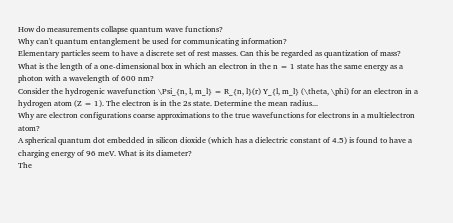How do measurements collapse quantum wave functions?
Why can't quantum entanglement be used for communicating information?
Elementary particles seem to have a discrete set of rest masses. Can this be regarded as quantization of mass?
What is the length of a one-dimensional box in which an electron in the n = 1 state has the same energy as a photon with a wavelength of 600 nm?
Consider the hydrogenic wavefunction \Psi_{n, l, m_l} = R_{n, l}(r) Y_{l, m_l} (\theta, \phi) for an electron in a hydrogen atom (Z = 1). The electron is in the 2s state. Determine the mean radius...
Why are electron configurations coarse approximations to the true wavefunctions for electrons in a multielectron atom?
A spherical quantum dot embedded in silicon dioxide (which has a dielectric constant of 4.5) is found to have a charging energy of 96 meV. What is its diameter?
The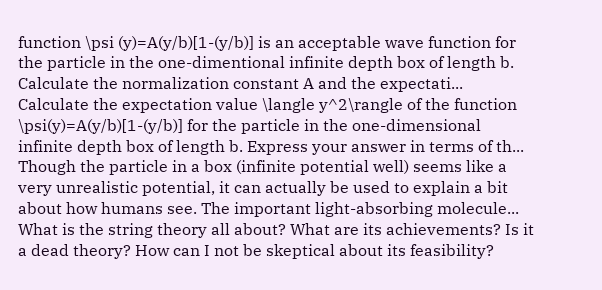function \psi (y)=A(y/b)[1-(y/b)] is an acceptable wave function for the particle in the one-dimentional infinite depth box of length b. Calculate the normalization constant A and the expectati...
Calculate the expectation value \langle y^2\rangle of the function \psi(y)=A(y/b)[1-(y/b)] for the particle in the one-dimensional infinite depth box of length b. Express your answer in terms of th...
Though the particle in a box (infinite potential well) seems like a very unrealistic potential, it can actually be used to explain a bit about how humans see. The important light-absorbing molecule...
What is the string theory all about? What are its achievements? Is it a dead theory? How can I not be skeptical about its feasibility?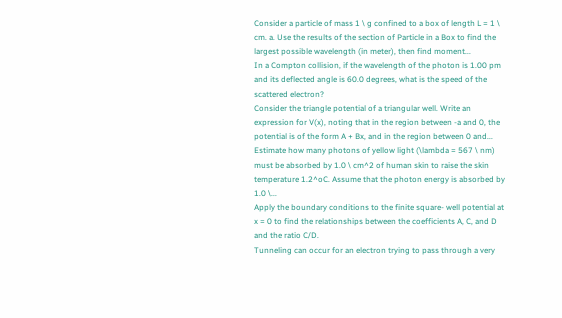Consider a particle of mass 1 \ g confined to a box of length L = 1 \ cm. a. Use the results of the section of Particle in a Box to find the largest possible wavelength (in meter), then find moment...
In a Compton collision, if the wavelength of the photon is 1.00 pm and its deflected angle is 60.0 degrees, what is the speed of the scattered electron?
Consider the triangle potential of a triangular well. Write an expression for V(x), noting that in the region between -a and 0, the potential is of the form A + Bx, and in the region between 0 and...
Estimate how many photons of yellow light (\lambda = 567 \ nm) must be absorbed by 1.0 \ cm^2 of human skin to raise the skin temperature 1.2^oC. Assume that the photon energy is absorbed by 1.0 \...
Apply the boundary conditions to the finite square- well potential at x = 0 to find the relationships between the coefficients A, C, and D and the ratio C/D.
Tunneling can occur for an electron trying to pass through a very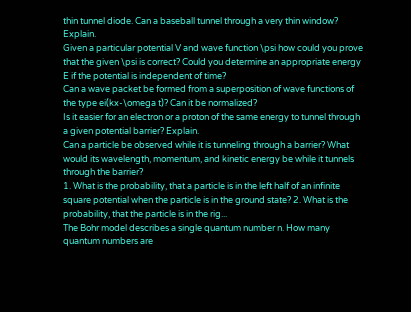thin tunnel diode. Can a baseball tunnel through a very thin window? Explain.
Given a particular potential V and wave function \psi how could you prove that the given \psi is correct? Could you determine an appropriate energy E if the potential is independent of time?
Can a wave packet be formed from a superposition of wave functions of the type ei(kx-\omega t)? Can it be normalized?
Is it easier for an electron or a proton of the same energy to tunnel through a given potential barrier? Explain.
Can a particle be observed while it is tunneling through a barrier? What would its wavelength, momentum, and kinetic energy be while it tunnels through the barrier?
1. What is the probability, that a particle is in the left half of an infinite square potential when the particle is in the ground state? 2. What is the probability, that the particle is in the rig...
The Bohr model describes a single quantum number n. How many quantum numbers are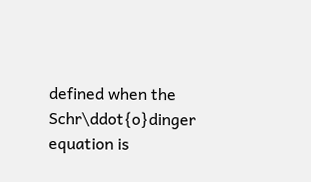defined when the Schr\ddot{o}dinger equation is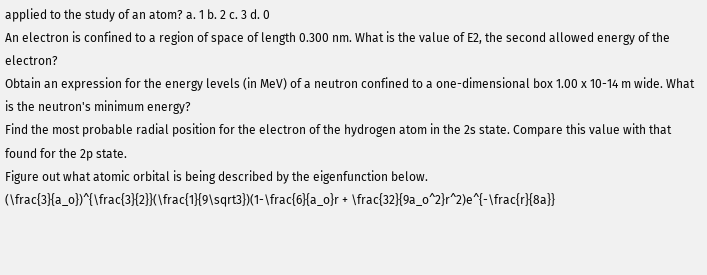applied to the study of an atom? a. 1 b. 2 c. 3 d. 0
An electron is confined to a region of space of length 0.300 nm. What is the value of E2, the second allowed energy of the electron?
Obtain an expression for the energy levels (in MeV) of a neutron confined to a one-dimensional box 1.00 x 10-14 m wide. What is the neutron's minimum energy?
Find the most probable radial position for the electron of the hydrogen atom in the 2s state. Compare this value with that found for the 2p state.
Figure out what atomic orbital is being described by the eigenfunction below. (\frac{3}{a_o})^{\frac{3}{2}}(\frac{1}{9\sqrt3})(1-\frac{6}{a_o}r + \frac{32}{9a_o^2}r^2)e^{-\frac{r}{8a}}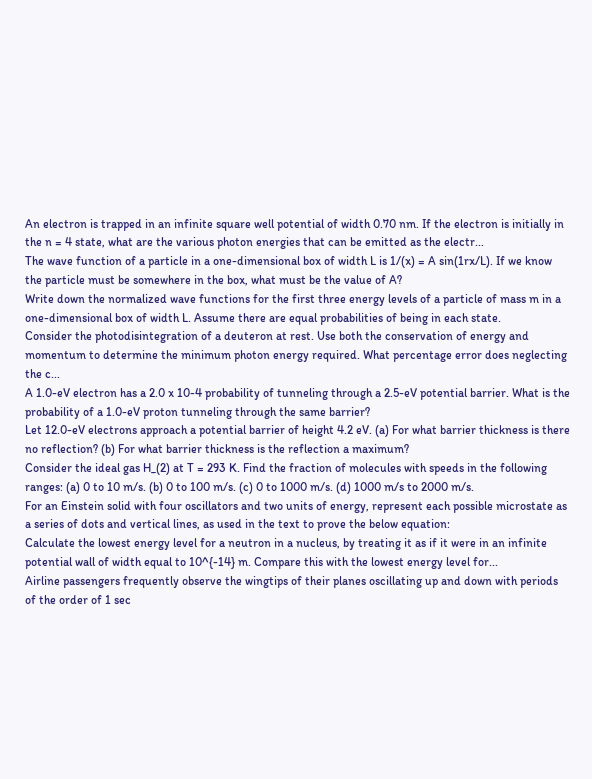An electron is trapped in an infinite square well potential of width 0.70 nm. If the electron is initially in the n = 4 state, what are the various photon energies that can be emitted as the electr...
The wave function of a particle in a one-dimensional box of width L is 1/(x) = A sin(1rx/L). If we know the particle must be somewhere in the box, what must be the value of A?
Write down the normalized wave functions for the first three energy levels of a particle of mass m in a one-dimensional box of width L. Assume there are equal probabilities of being in each state.
Consider the photodisintegration of a deuteron at rest. Use both the conservation of energy and momentum to determine the minimum photon energy required. What percentage error does neglecting the c...
A 1.0-eV electron has a 2.0 x 10-4 probability of tunneling through a 2.5-eV potential barrier. What is the probability of a 1.0-eV proton tunneling through the same barrier?
Let 12.0-eV electrons approach a potential barrier of height 4.2 eV. (a) For what barrier thickness is there no reflection? (b) For what barrier thickness is the reflection a maximum?
Consider the ideal gas H_(2) at T = 293 K. Find the fraction of molecules with speeds in the following ranges: (a) 0 to 10 m/s. (b) 0 to 100 m/s. (c) 0 to 1000 m/s. (d) 1000 m/s to 2000 m/s.
For an Einstein solid with four oscillators and two units of energy, represent each possible microstate as a series of dots and vertical lines, as used in the text to prove the below equation:
Calculate the lowest energy level for a neutron in a nucleus, by treating it as if it were in an infinite potential wall of width equal to 10^{-14} m. Compare this with the lowest energy level for...
Airline passengers frequently observe the wingtips of their planes oscillating up and down with periods of the order of 1 sec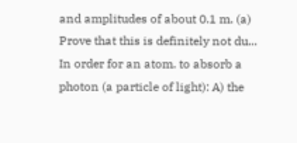and amplitudes of about 0.1 m. (a) Prove that this is definitely not du...
In order for an atom. to absorb a photon (a particle of light): A) the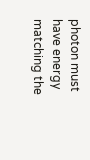photon must have energy matching the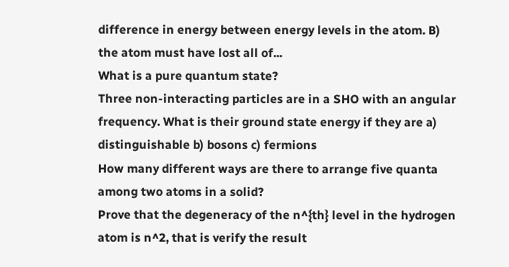difference in energy between energy levels in the atom. B) the atom must have lost all of...
What is a pure quantum state?
Three non-interacting particles are in a SHO with an angular frequency. What is their ground state energy if they are a) distinguishable b) bosons c) fermions
How many different ways are there to arrange five quanta among two atoms in a solid?
Prove that the degeneracy of the n^{th} level in the hydrogen atom is n^2, that is verify the result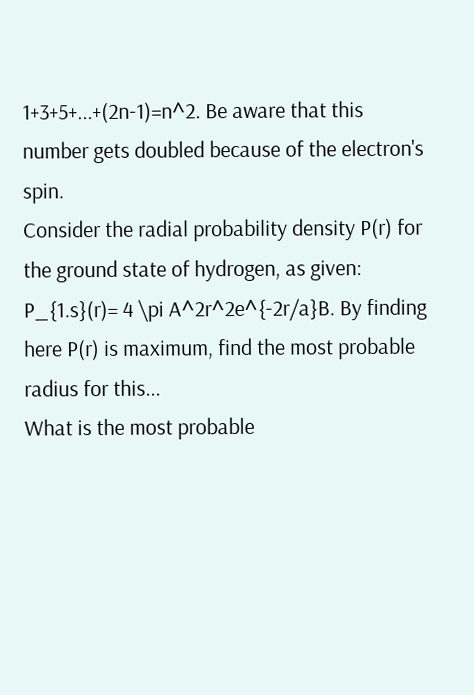1+3+5+...+(2n-1)=n^2. Be aware that this number gets doubled because of the electron's spin.
Consider the radial probability density P(r) for the ground state of hydrogen, as given: P_{1.s}(r)= 4 \pi A^2r^2e^{-2r/a}B. By finding here P(r) is maximum, find the most probable radius for this...
What is the most probable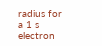radius for a 1 s electron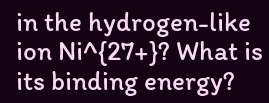in the hydrogen-like ion Ni^{27+}? What is its binding energy?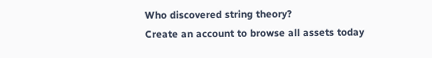Who discovered string theory?
Create an account to browse all assets today